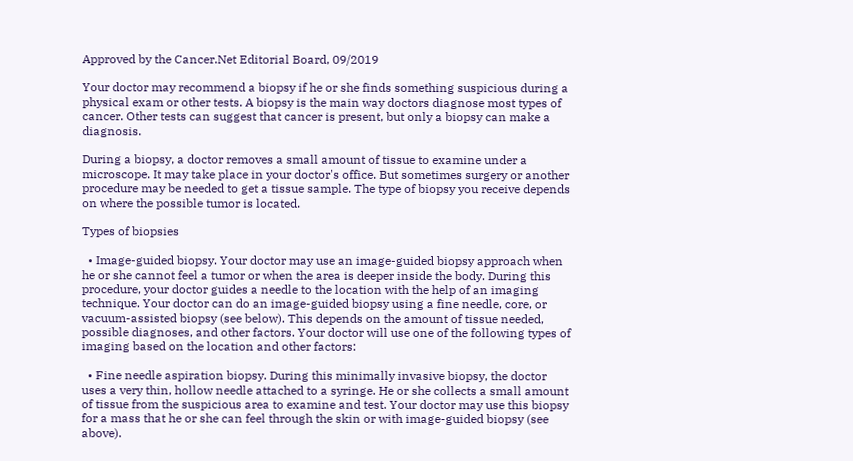Approved by the Cancer.Net Editorial Board, 09/2019

Your doctor may recommend a biopsy if he or she finds something suspicious during a physical exam or other tests. A biopsy is the main way doctors diagnose most types of cancer. Other tests can suggest that cancer is present, but only a biopsy can make a diagnosis.

During a biopsy, a doctor removes a small amount of tissue to examine under a microscope. It may take place in your doctor's office. But sometimes surgery or another procedure may be needed to get a tissue sample. The type of biopsy you receive depends on where the possible tumor is located.

Types of biopsies

  • Image-guided biopsy. Your doctor may use an image-guided biopsy approach when he or she cannot feel a tumor or when the area is deeper inside the body. During this procedure, your doctor guides a needle to the location with the help of an imaging technique. Your doctor can do an image-guided biopsy using a fine needle, core, or vacuum-assisted biopsy (see below). This depends on the amount of tissue needed, possible diagnoses, and other factors. Your doctor will use one of the following types of imaging based on the location and other factors:

  • Fine needle aspiration biopsy. During this minimally invasive biopsy, the doctor uses a very thin, hollow needle attached to a syringe. He or she collects a small amount of tissue from the suspicious area to examine and test. Your doctor may use this biopsy for a mass that he or she can feel through the skin or with image-guided biopsy (see above).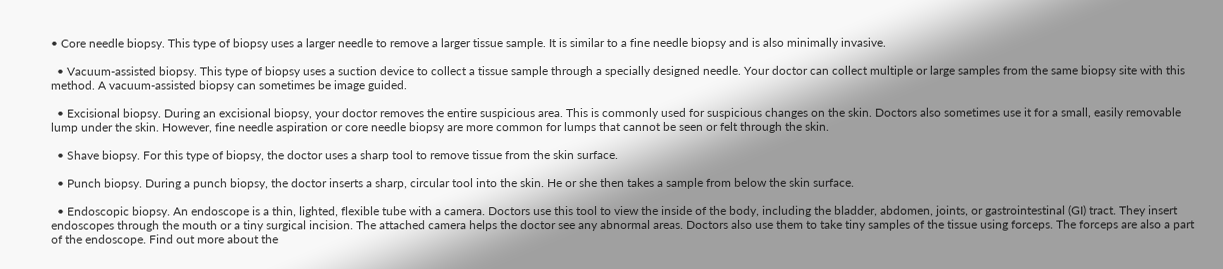• Core needle biopsy. This type of biopsy uses a larger needle to remove a larger tissue sample. It is similar to a fine needle biopsy and is also minimally invasive.

  • Vacuum-assisted biopsy. This type of biopsy uses a suction device to collect a tissue sample through a specially designed needle. Your doctor can collect multiple or large samples from the same biopsy site with this method. A vacuum-assisted biopsy can sometimes be image guided.

  • Excisional biopsy. During an excisional biopsy, your doctor removes the entire suspicious area. This is commonly used for suspicious changes on the skin. Doctors also sometimes use it for a small, easily removable lump under the skin. However, fine needle aspiration or core needle biopsy are more common for lumps that cannot be seen or felt through the skin.

  • Shave biopsy. For this type of biopsy, the doctor uses a sharp tool to remove tissue from the skin surface.

  • Punch biopsy. During a punch biopsy, the doctor inserts a sharp, circular tool into the skin. He or she then takes a sample from below the skin surface.

  • Endoscopic biopsy. An endoscope is a thin, lighted, flexible tube with a camera. Doctors use this tool to view the inside of the body, including the bladder, abdomen, joints, or gastrointestinal (GI) tract. They insert endoscopes through the mouth or a tiny surgical incision. The attached camera helps the doctor see any abnormal areas. Doctors also use them to take tiny samples of the tissue using forceps. The forceps are also a part of the endoscope. Find out more about the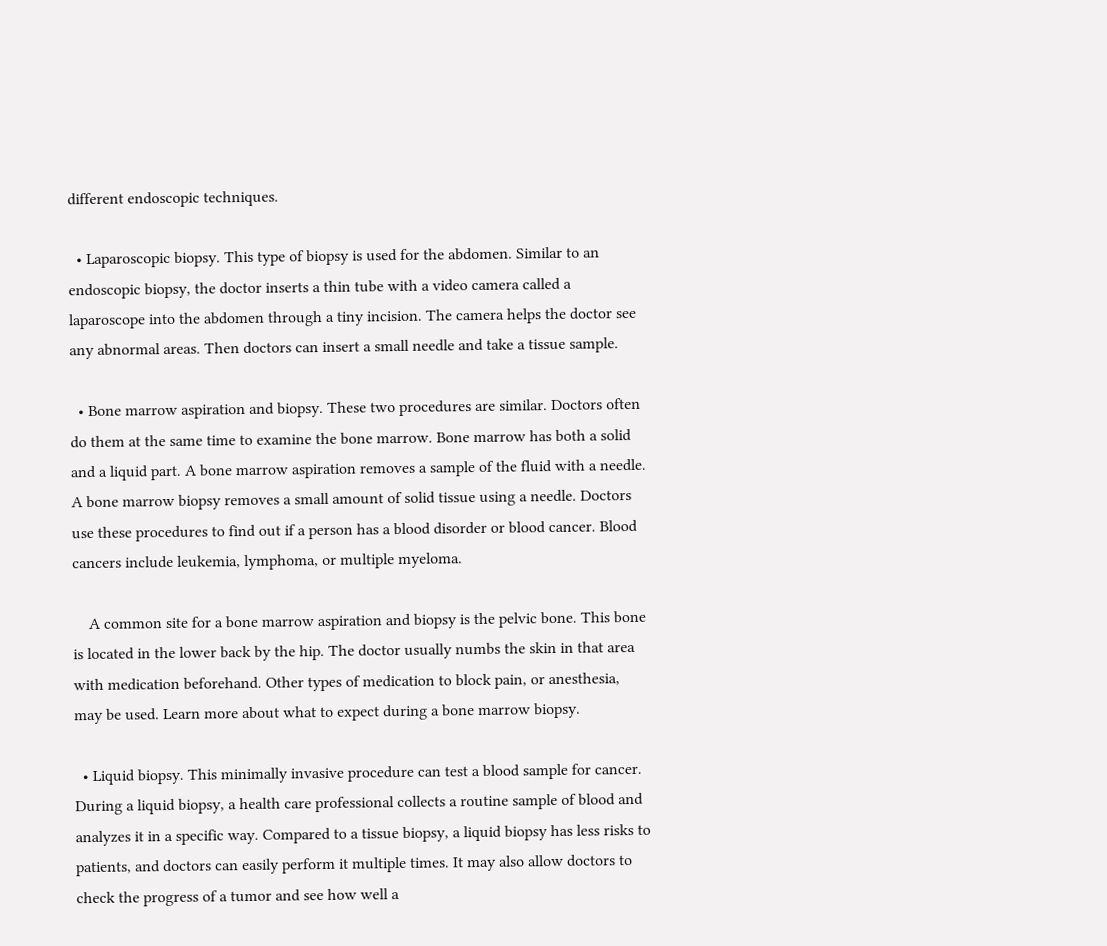different endoscopic techniques.

  • Laparoscopic biopsy. This type of biopsy is used for the abdomen. Similar to an endoscopic biopsy, the doctor inserts a thin tube with a video camera called a laparoscope into the abdomen through a tiny incision. The camera helps the doctor see any abnormal areas. Then doctors can insert a small needle and take a tissue sample.

  • Bone marrow aspiration and biopsy. These two procedures are similar. Doctors often do them at the same time to examine the bone marrow. Bone marrow has both a solid and a liquid part. A bone marrow aspiration removes a sample of the fluid with a needle. A bone marrow biopsy removes a small amount of solid tissue using a needle. Doctors use these procedures to find out if a person has a blood disorder or blood cancer. Blood cancers include leukemia, lymphoma, or multiple myeloma.

    A common site for a bone marrow aspiration and biopsy is the pelvic bone. This bone is located in the lower back by the hip. The doctor usually numbs the skin in that area with medication beforehand. Other types of medication to block pain, or anesthesia, may be used. Learn more about what to expect during a bone marrow biopsy.

  • Liquid biopsy. This minimally invasive procedure can test a blood sample for cancer. During a liquid biopsy, a health care professional collects a routine sample of blood and analyzes it in a specific way. Compared to a tissue biopsy, a liquid biopsy has less risks to patients, and doctors can easily perform it multiple times. It may also allow doctors to check the progress of a tumor and see how well a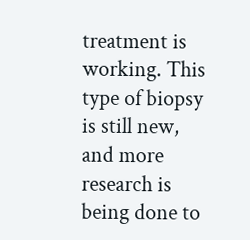treatment is working. This type of biopsy is still new, and more research is being done to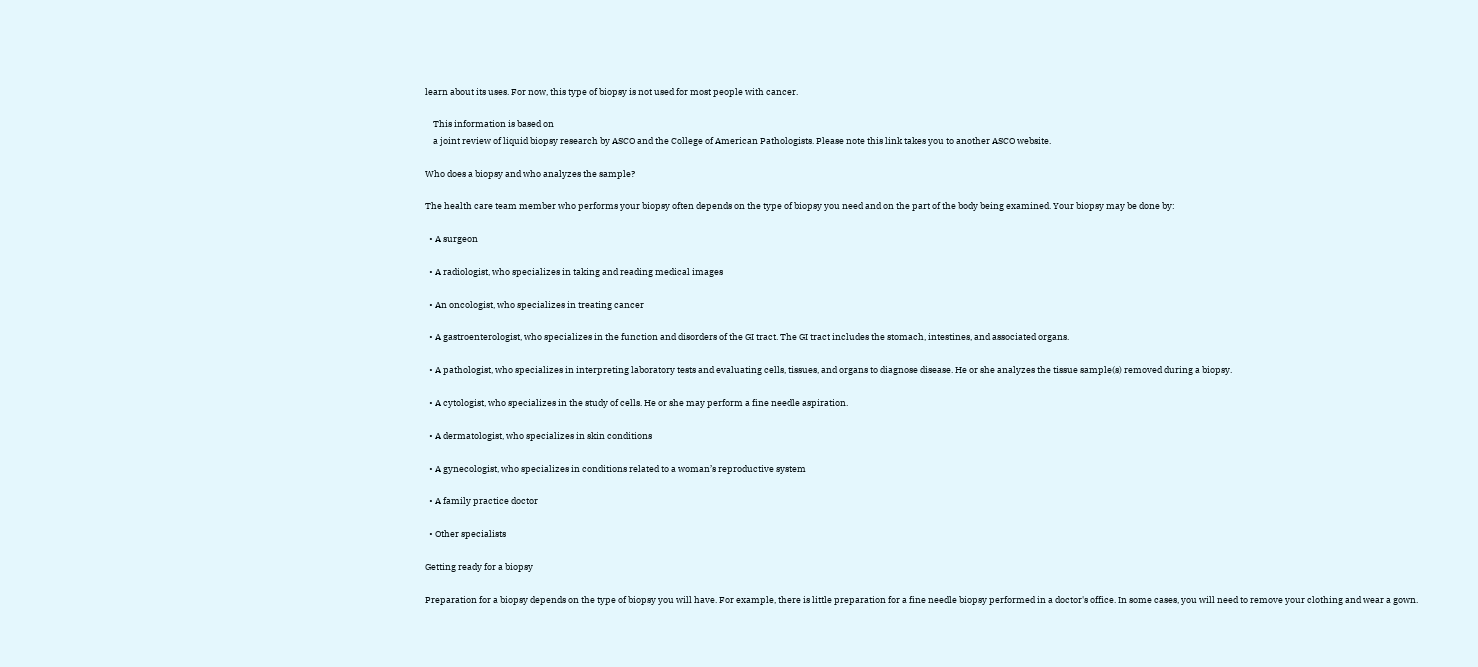learn about its uses. For now, this type of biopsy is not used for most people with cancer.

    This information is based on
    a joint review of liquid biopsy research by ASCO and the College of American Pathologists. Please note this link takes you to another ASCO website.

Who does a biopsy and who analyzes the sample?

The health care team member who performs your biopsy often depends on the type of biopsy you need and on the part of the body being examined. Your biopsy may be done by:

  • A surgeon

  • A radiologist, who specializes in taking and reading medical images

  • An oncologist, who specializes in treating cancer

  • A gastroenterologist, who specializes in the function and disorders of the GI tract. The GI tract includes the stomach, intestines, and associated organs.

  • A pathologist, who specializes in interpreting laboratory tests and evaluating cells, tissues, and organs to diagnose disease. He or she analyzes the tissue sample(s) removed during a biopsy.

  • A cytologist, who specializes in the study of cells. He or she may perform a fine needle aspiration.

  • A dermatologist, who specializes in skin conditions

  • A gynecologist, who specializes in conditions related to a woman’s reproductive system

  • A family practice doctor

  • Other specialists

Getting ready for a biopsy

Preparation for a biopsy depends on the type of biopsy you will have. For example, there is little preparation for a fine needle biopsy performed in a doctor's office. In some cases, you will need to remove your clothing and wear a gown.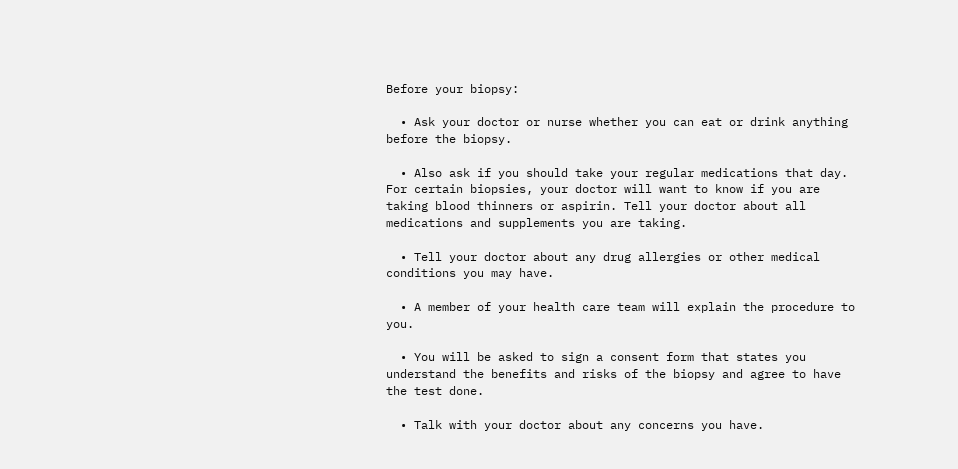Before your biopsy:

  • Ask your doctor or nurse whether you can eat or drink anything before the biopsy.

  • Also ask if you should take your regular medications that day. For certain biopsies, your doctor will want to know if you are taking blood thinners or aspirin. Tell your doctor about all medications and supplements you are taking.

  • Tell your doctor about any drug allergies or other medical conditions you may have.

  • A member of your health care team will explain the procedure to you.

  • You will be asked to sign a consent form that states you understand the benefits and risks of the biopsy and agree to have the test done.

  • Talk with your doctor about any concerns you have.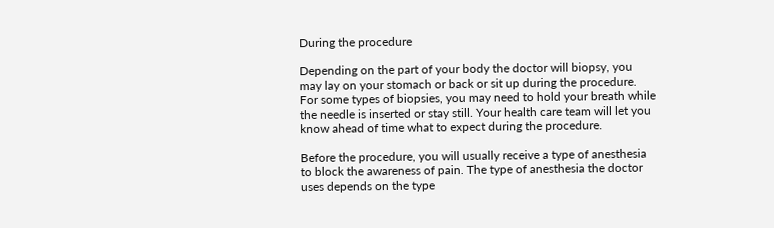During the procedure

Depending on the part of your body the doctor will biopsy, you may lay on your stomach or back or sit up during the procedure. For some types of biopsies, you may need to hold your breath while the needle is inserted or stay still. Your health care team will let you know ahead of time what to expect during the procedure.

Before the procedure, you will usually receive a type of anesthesia to block the awareness of pain. The type of anesthesia the doctor uses depends on the type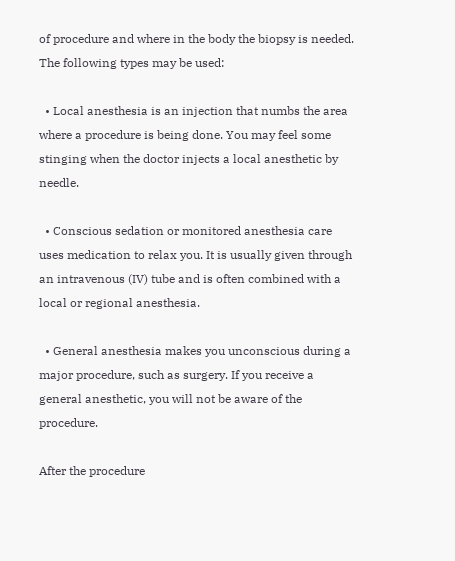of procedure and where in the body the biopsy is needed. The following types may be used:

  • Local anesthesia is an injection that numbs the area where a procedure is being done. You may feel some stinging when the doctor injects a local anesthetic by needle.

  • Conscious sedation or monitored anesthesia care uses medication to relax you. It is usually given through an intravenous (IV) tube and is often combined with a local or regional anesthesia.

  • General anesthesia makes you unconscious during a major procedure, such as surgery. If you receive a general anesthetic, you will not be aware of the procedure.

After the procedure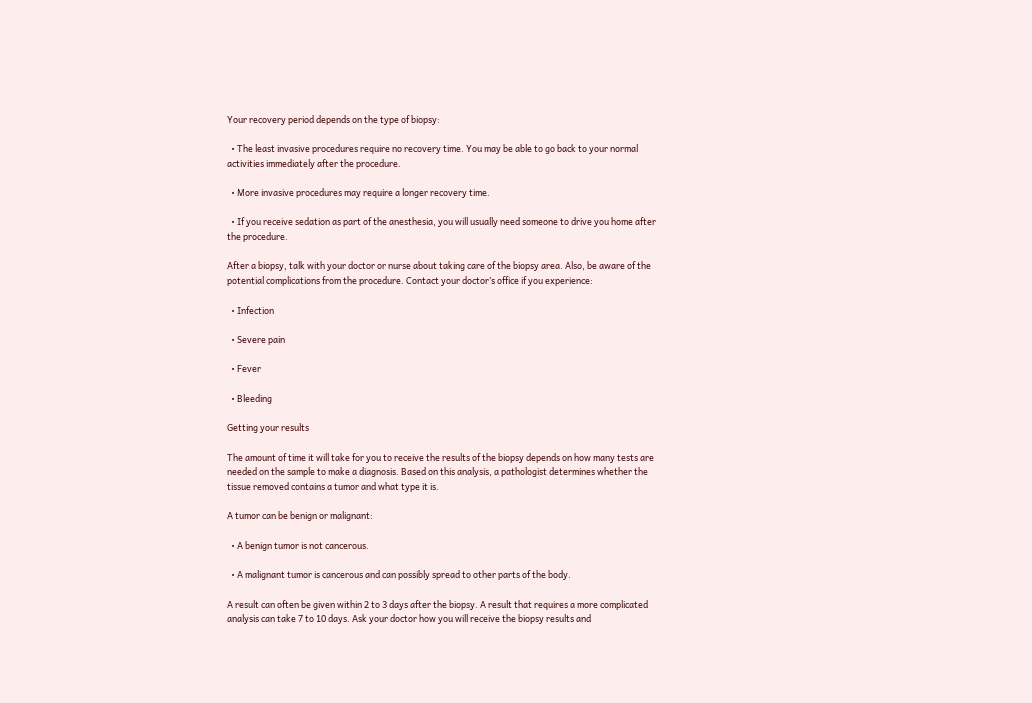Your recovery period depends on the type of biopsy:

  • The least invasive procedures require no recovery time. You may be able to go back to your normal activities immediately after the procedure.

  • More invasive procedures may require a longer recovery time.

  • If you receive sedation as part of the anesthesia, you will usually need someone to drive you home after the procedure.

After a biopsy, talk with your doctor or nurse about taking care of the biopsy area. Also, be aware of the potential complications from the procedure. Contact your doctor’s office if you experience:

  • Infection

  • Severe pain

  • Fever

  • Bleeding

Getting your results

The amount of time it will take for you to receive the results of the biopsy depends on how many tests are needed on the sample to make a diagnosis. Based on this analysis, a pathologist determines whether the tissue removed contains a tumor and what type it is.

A tumor can be benign or malignant:

  • A benign tumor is not cancerous.

  • A malignant tumor is cancerous and can possibly spread to other parts of the body.

A result can often be given within 2 to 3 days after the biopsy. A result that requires a more complicated analysis can take 7 to 10 days. Ask your doctor how you will receive the biopsy results and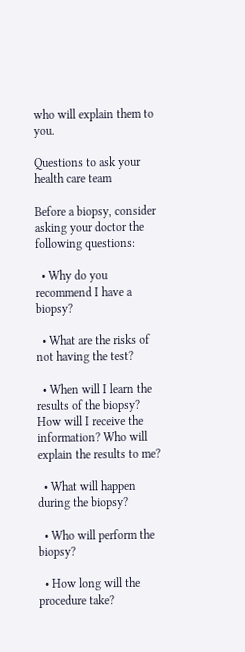who will explain them to you.

Questions to ask your health care team

Before a biopsy, consider asking your doctor the following questions:

  • Why do you recommend I have a biopsy?

  • What are the risks of not having the test?

  • When will I learn the results of the biopsy? How will I receive the information? Who will explain the results to me?

  • What will happen during the biopsy?

  • Who will perform the biopsy?

  • How long will the procedure take?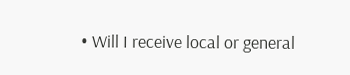• Will I receive local or general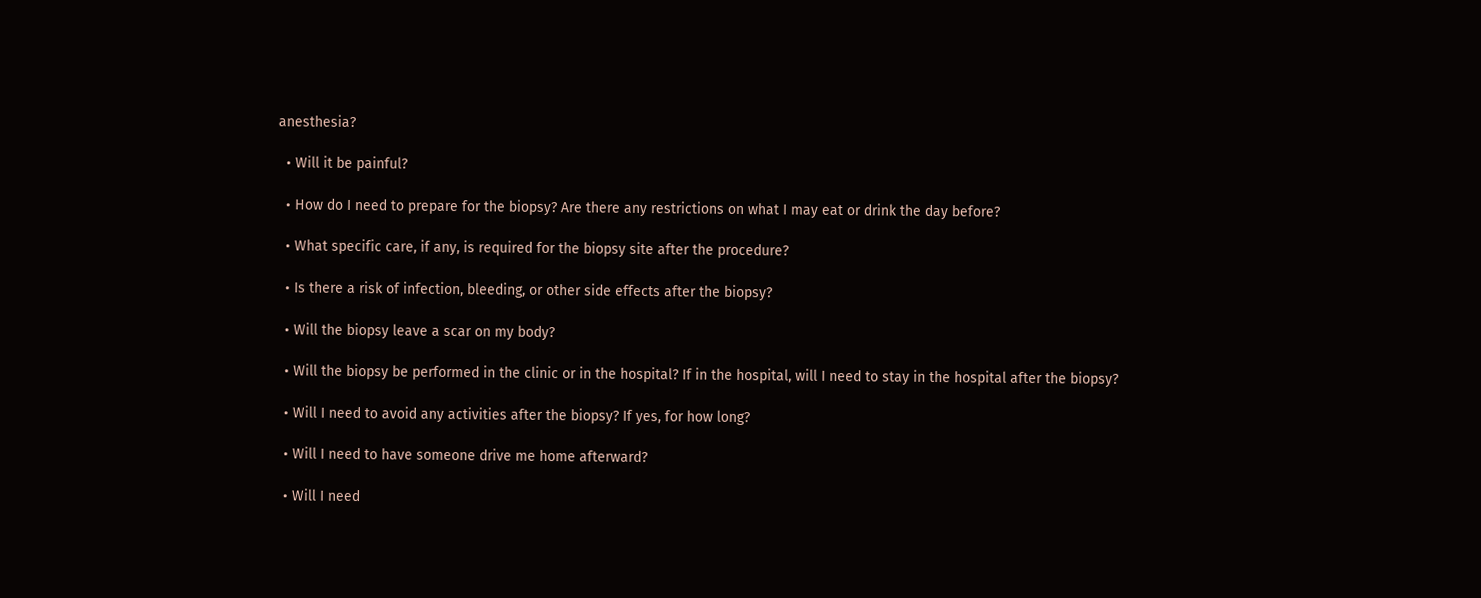anesthesia?

  • Will it be painful?

  • How do I need to prepare for the biopsy? Are there any restrictions on what I may eat or drink the day before?

  • What specific care, if any, is required for the biopsy site after the procedure?

  • Is there a risk of infection, bleeding, or other side effects after the biopsy?

  • Will the biopsy leave a scar on my body?

  • Will the biopsy be performed in the clinic or in the hospital? If in the hospital, will I need to stay in the hospital after the biopsy?

  • Will I need to avoid any activities after the biopsy? If yes, for how long?

  • Will I need to have someone drive me home afterward?

  • Will I need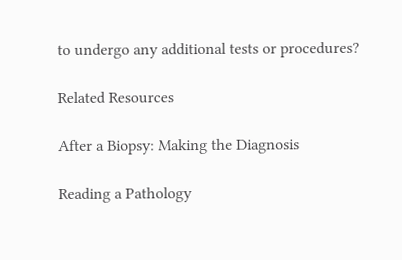to undergo any additional tests or procedures?

Related Resources

After a Biopsy: Making the Diagnosis

Reading a Pathology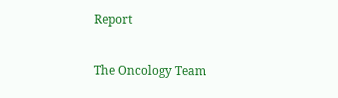Report

The Oncology Team